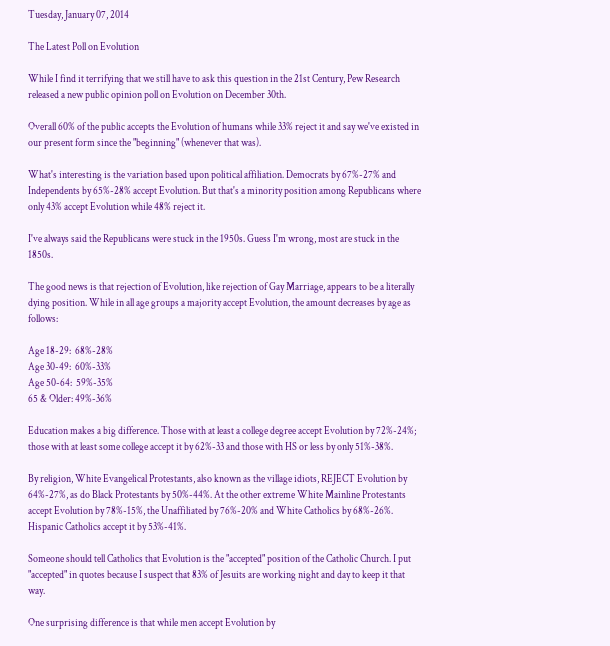Tuesday, January 07, 2014

The Latest Poll on Evolution

While I find it terrifying that we still have to ask this question in the 21st Century, Pew Research released a new public opinion poll on Evolution on December 30th.

Overall 60% of the public accepts the Evolution of humans while 33% reject it and say we've existed in our present form since the "beginning" (whenever that was).

What's interesting is the variation based upon political affiliation. Democrats by 67%-27% and Independents by 65%-28% accept Evolution. But that's a minority position among Republicans where only 43% accept Evolution while 48% reject it.

I've always said the Republicans were stuck in the 1950s. Guess I'm wrong, most are stuck in the 1850s.

The good news is that rejection of Evolution, like rejection of Gay Marriage, appears to be a literally dying position. While in all age groups a majority accept Evolution, the amount decreases by age as follows:

Age 18-29:  68%-28%
Age 30-49:  60%-33%
Age 50-64:  59%-35%
65 & Older: 49%-36%

Education makes a big difference. Those with at least a college degree accept Evolution by 72%-24%; those with at least some college accept it by 62%-33 and those with HS or less by only 51%-38%.

By religion, White Evangelical Protestants, also known as the village idiots, REJECT Evolution by 64%-27%, as do Black Protestants by 50%-44%. At the other extreme White Mainline Protestants accept Evolution by 78%-15%, the Unaffiliated by 76%-20% and White Catholics by 68%-26%. Hispanic Catholics accept it by 53%-41%.

Someone should tell Catholics that Evolution is the "accepted" position of the Catholic Church. I put "accepted" in quotes because I suspect that 83% of Jesuits are working night and day to keep it that way.

One surprising difference is that while men accept Evolution by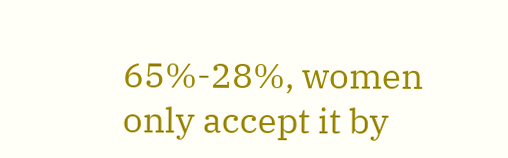65%-28%, women only accept it by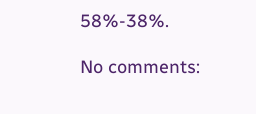58%-38%.

No comments: